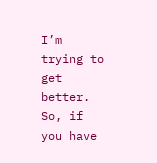I’m trying to get better. So, if you have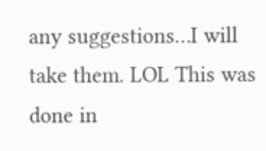any suggestions…I will take them. LOL This was done in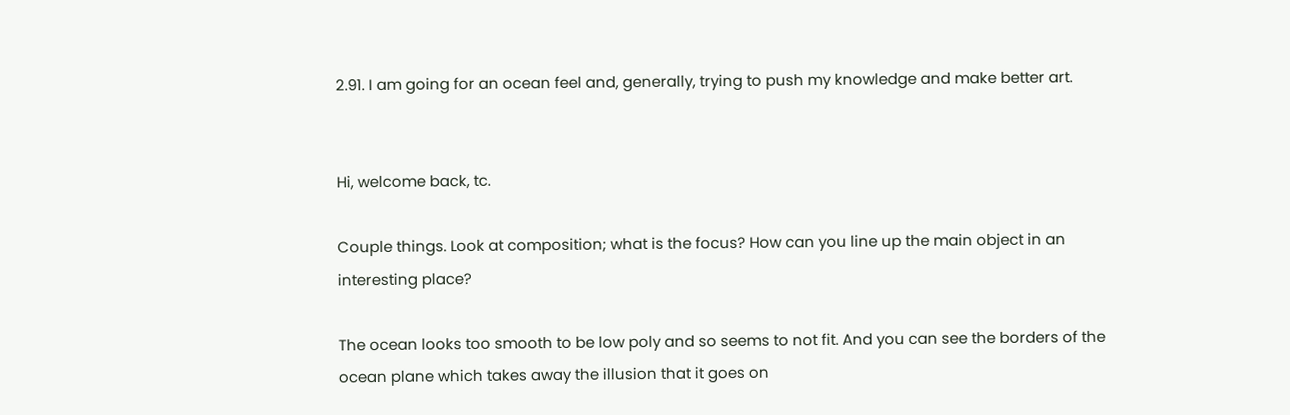2.91. I am going for an ocean feel and, generally, trying to push my knowledge and make better art.


Hi, welcome back, tc.

Couple things. Look at composition; what is the focus? How can you line up the main object in an interesting place?

The ocean looks too smooth to be low poly and so seems to not fit. And you can see the borders of the ocean plane which takes away the illusion that it goes on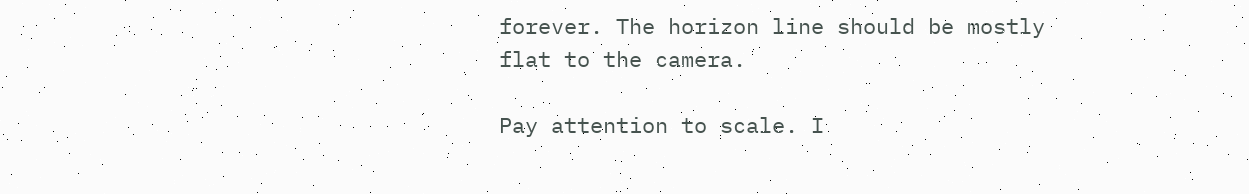forever. The horizon line should be mostly flat to the camera.

Pay attention to scale. I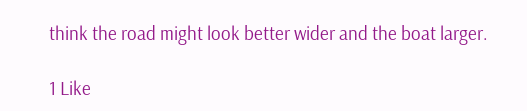think the road might look better wider and the boat larger.

1 Like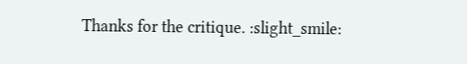Thanks for the critique. :slight_smile: